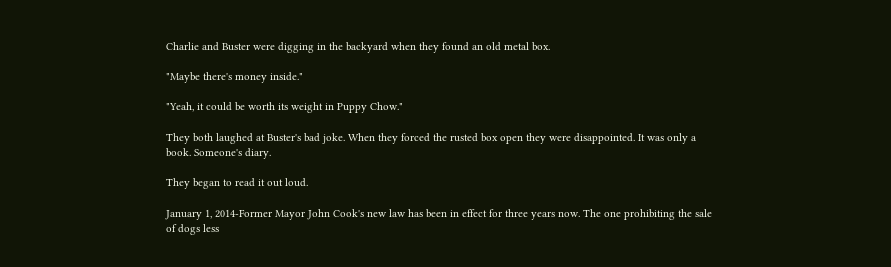Charlie and Buster were digging in the backyard when they found an old metal box.

"Maybe there's money inside."

"Yeah, it could be worth its weight in Puppy Chow."

They both laughed at Buster's bad joke. When they forced the rusted box open they were disappointed. It was only a book. Someone's diary.

They began to read it out loud.

January 1, 2014-Former Mayor John Cook's new law has been in effect for three years now. The one prohibiting the sale of dogs less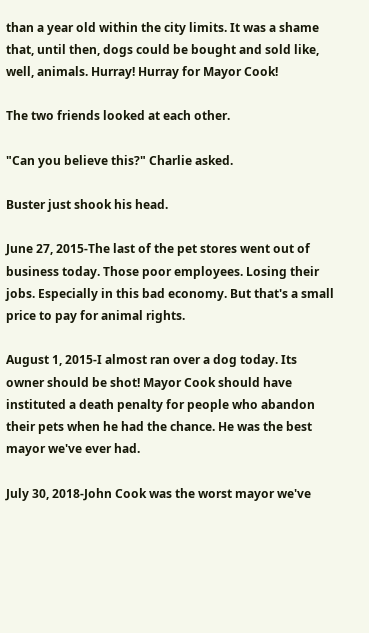than a year old within the city limits. It was a shame that, until then, dogs could be bought and sold like, well, animals. Hurray! Hurray for Mayor Cook!

The two friends looked at each other.

"Can you believe this?" Charlie asked.

Buster just shook his head.

June 27, 2015-The last of the pet stores went out of business today. Those poor employees. Losing their jobs. Especially in this bad economy. But that's a small price to pay for animal rights.

August 1, 2015-I almost ran over a dog today. Its owner should be shot! Mayor Cook should have instituted a death penalty for people who abandon their pets when he had the chance. He was the best mayor we've ever had.

July 30, 2018-John Cook was the worst mayor we've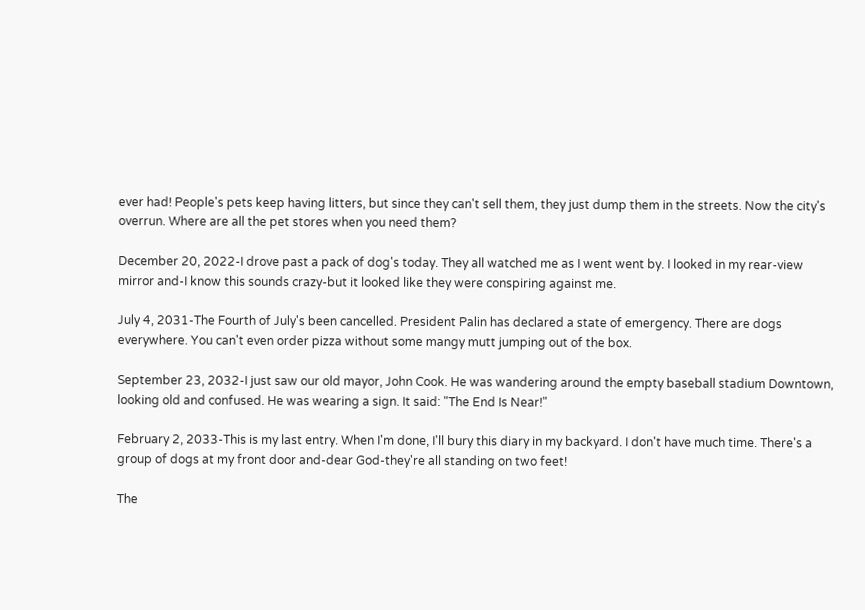ever had! People's pets keep having litters, but since they can't sell them, they just dump them in the streets. Now the city's overrun. Where are all the pet stores when you need them?

December 20, 2022-I drove past a pack of dog's today. They all watched me as I went went by. I looked in my rear-view mirror and-I know this sounds crazy-but it looked like they were conspiring against me.

July 4, 2031-The Fourth of July's been cancelled. President Palin has declared a state of emergency. There are dogs everywhere. You can't even order pizza without some mangy mutt jumping out of the box.

September 23, 2032-I just saw our old mayor, John Cook. He was wandering around the empty baseball stadium Downtown, looking old and confused. He was wearing a sign. It said: "The End Is Near!"

February 2, 2033-This is my last entry. When I'm done, I'll bury this diary in my backyard. I don't have much time. There's a group of dogs at my front door and-dear God-they're all standing on two feet!

The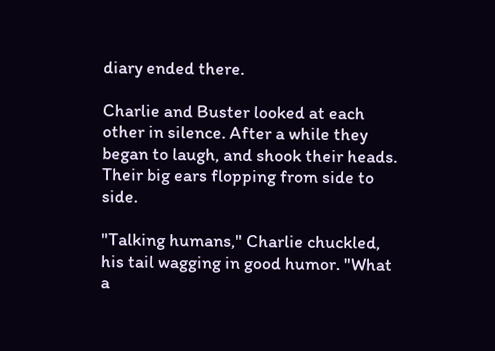diary ended there.

Charlie and Buster looked at each other in silence. After a while they began to laugh, and shook their heads. Their big ears flopping from side to side.

"Talking humans," Charlie chuckled, his tail wagging in good humor. "What a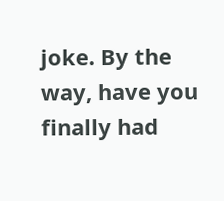joke. By the way, have you finally had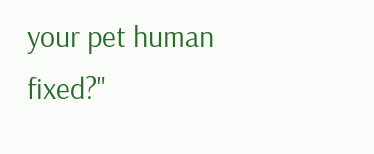your pet human fixed?"